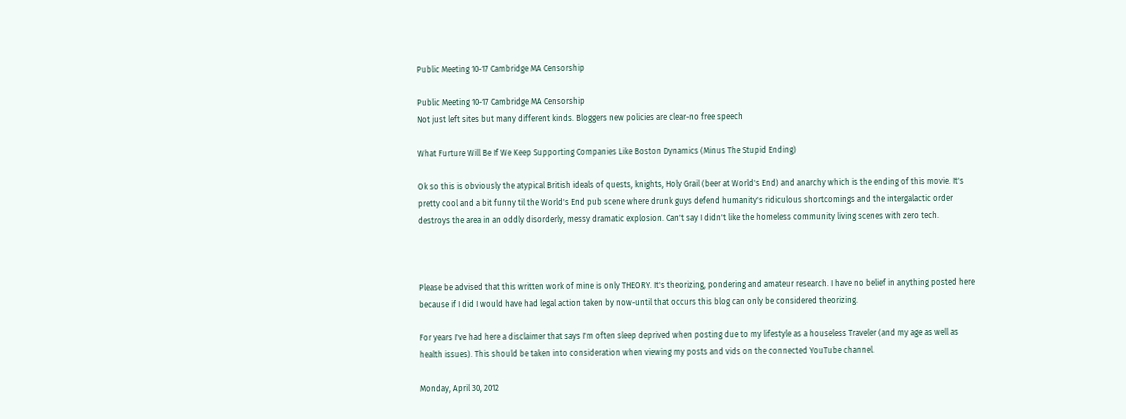Public Meeting 10-17 Cambridge MA Censorship

Public Meeting 10-17 Cambridge MA Censorship
Not just left sites but many different kinds. Bloggers new policies are clear-no free speech

What Furture Will Be If We Keep Supporting Companies Like Boston Dynamics (Minus The Stupid Ending)

Ok so this is obviously the atypical British ideals of quests, knights, Holy Grail (beer at World's End) and anarchy which is the ending of this movie. It's pretty cool and a bit funny til the World's End pub scene where drunk guys defend humanity's ridiculous shortcomings and the intergalactic order destroys the area in an oddly disorderly, messy dramatic explosion. Can't say I didn't like the homeless community living scenes with zero tech.



Please be advised that this written work of mine is only THEORY. It's theorizing, pondering and amateur research. I have no belief in anything posted here because if I did I would have had legal action taken by now-until that occurs this blog can only be considered theorizing.

For years I've had here a disclaimer that says I'm often sleep deprived when posting due to my lifestyle as a houseless Traveler (and my age as well as health issues). This should be taken into consideration when viewing my posts and vids on the connected YouTube channel.

Monday, April 30, 2012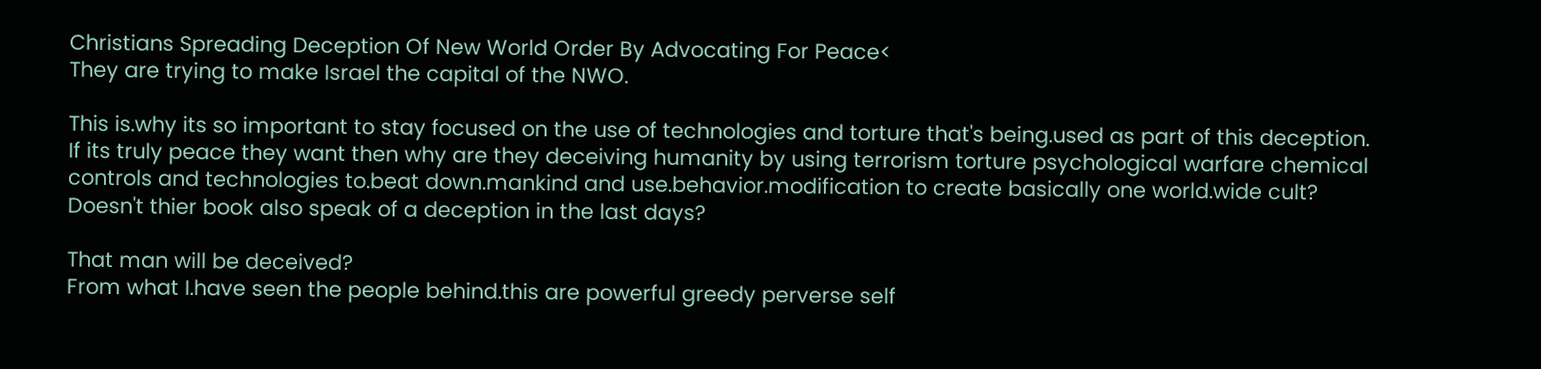Christians Spreading Deception Of New World Order By Advocating For Peace<
They are trying to make Israel the capital of the NWO.

This is.why its so important to stay focused on the use of technologies and torture that's being.used as part of this deception.
If its truly peace they want then why are they deceiving humanity by using terrorism torture psychological warfare chemical controls and technologies to.beat down.mankind and use.behavior.modification to create basically one world.wide cult?
Doesn't thier book also speak of a deception in the last days?

That man will be deceived?
From what I.have seen the people behind.this are powerful greedy perverse self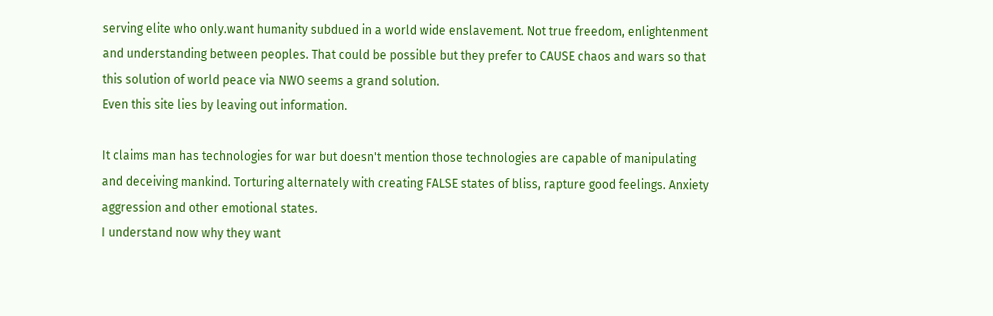serving elite who only.want humanity subdued in a world wide enslavement. Not true freedom, enlightenment and understanding between peoples. That could be possible but they prefer to CAUSE chaos and wars so that this solution of world peace via NWO seems a grand solution.
Even this site lies by leaving out information.

It claims man has technologies for war but doesn't mention those technologies are capable of manipulating and deceiving mankind. Torturing alternately with creating FALSE states of bliss, rapture good feelings. Anxiety aggression and other emotional states.
I understand now why they want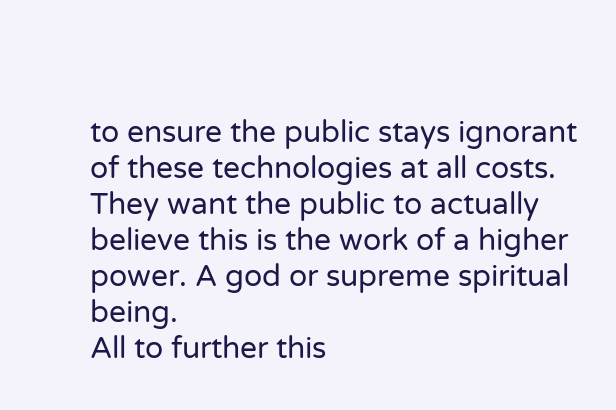to ensure the public stays ignorant of these technologies at all costs.
They want the public to actually believe this is the work of a higher power. A god or supreme spiritual being.
All to further this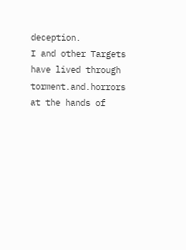deception.
I and other Targets have lived through torment.and.horrors at the hands of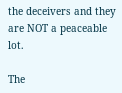the deceivers and they are NOT a peaceable lot.

The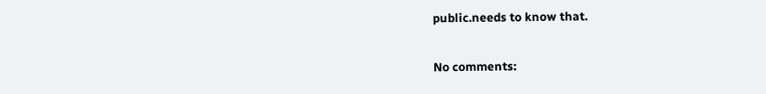public.needs to know that.

No comments: